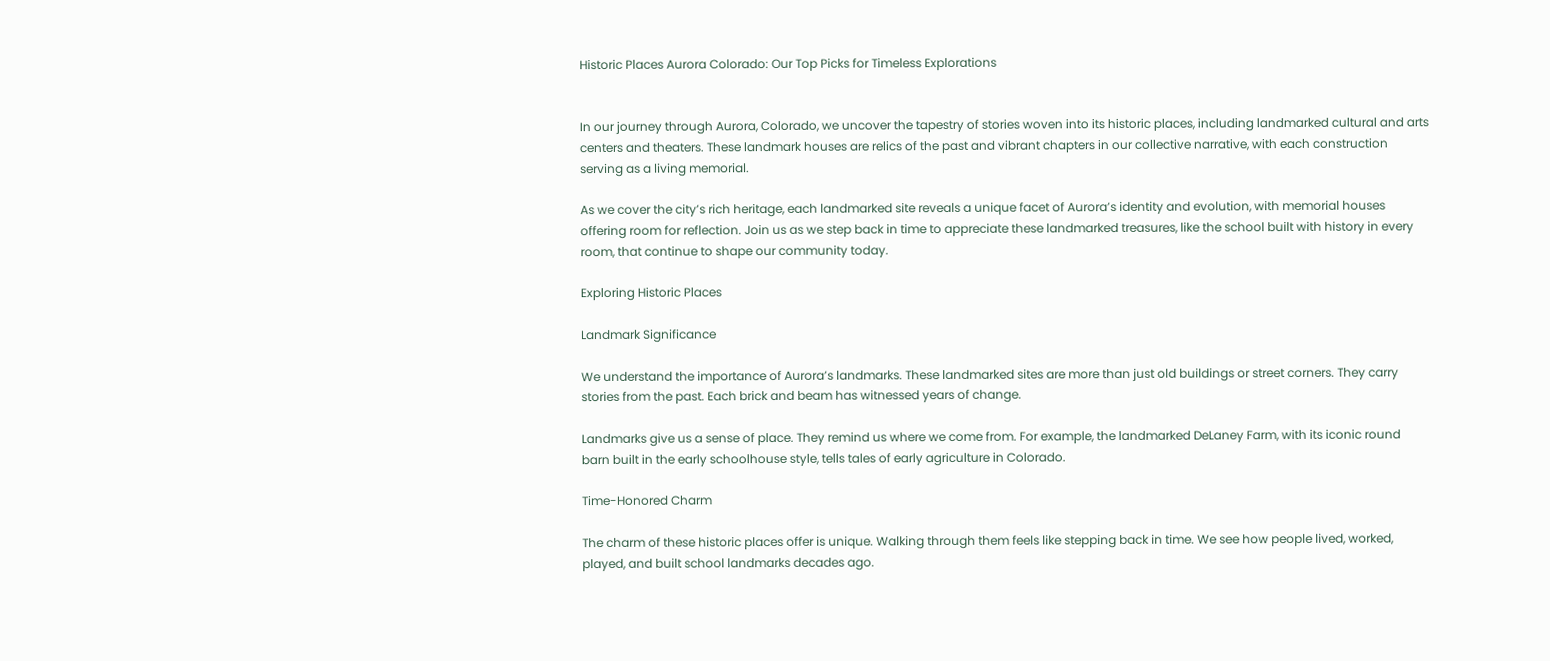Historic Places Aurora Colorado: Our Top Picks for Timeless Explorations


In our journey through Aurora, Colorado, we uncover the tapestry of stories woven into its historic places, including landmarked cultural and arts centers and theaters. These landmark houses are relics of the past and vibrant chapters in our collective narrative, with each construction serving as a living memorial.

As we cover the city’s rich heritage, each landmarked site reveals a unique facet of Aurora’s identity and evolution, with memorial houses offering room for reflection. Join us as we step back in time to appreciate these landmarked treasures, like the school built with history in every room, that continue to shape our community today.

Exploring Historic Places

Landmark Significance

We understand the importance of Aurora’s landmarks. These landmarked sites are more than just old buildings or street corners. They carry stories from the past. Each brick and beam has witnessed years of change.

Landmarks give us a sense of place. They remind us where we come from. For example, the landmarked DeLaney Farm, with its iconic round barn built in the early schoolhouse style, tells tales of early agriculture in Colorado.

Time-Honored Charm

The charm of these historic places offer is unique. Walking through them feels like stepping back in time. We see how people lived, worked, played, and built school landmarks decades ago.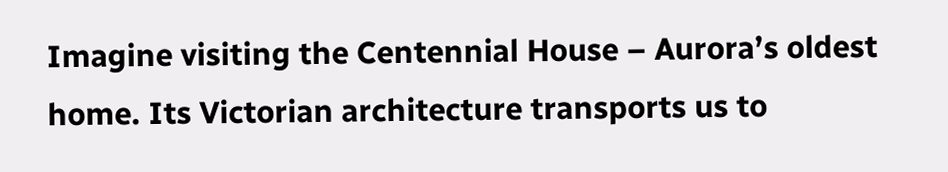Imagine visiting the Centennial House – Aurora’s oldest home. Its Victorian architecture transports us to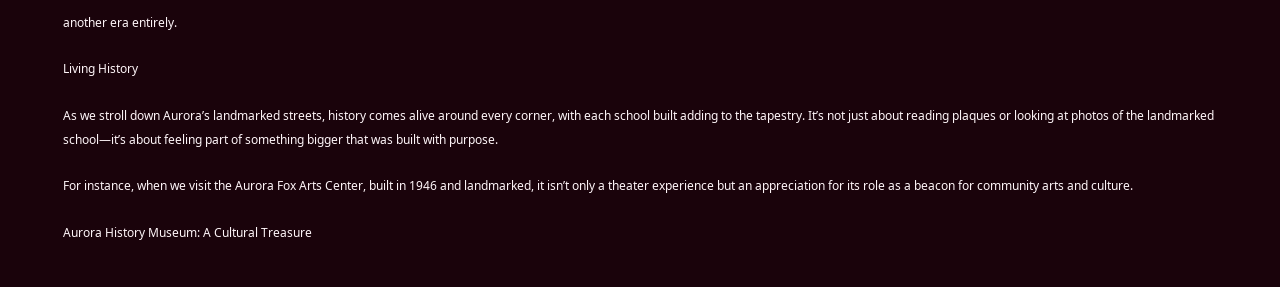another era entirely.

Living History

As we stroll down Aurora’s landmarked streets, history comes alive around every corner, with each school built adding to the tapestry. It’s not just about reading plaques or looking at photos of the landmarked school—it’s about feeling part of something bigger that was built with purpose.

For instance, when we visit the Aurora Fox Arts Center, built in 1946 and landmarked, it isn’t only a theater experience but an appreciation for its role as a beacon for community arts and culture.

Aurora History Museum: A Cultural Treasure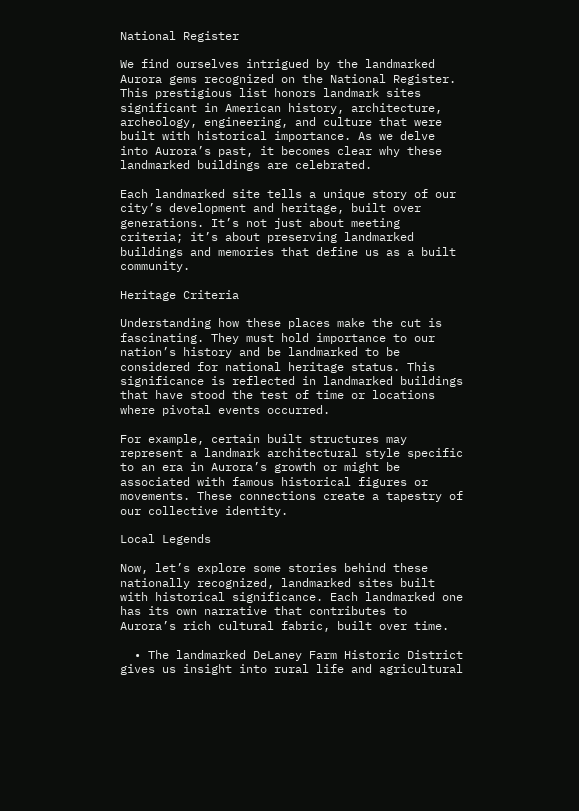National Register

We find ourselves intrigued by the landmarked Aurora gems recognized on the National Register. This prestigious list honors landmark sites significant in American history, architecture, archeology, engineering, and culture that were built with historical importance. As we delve into Aurora’s past, it becomes clear why these landmarked buildings are celebrated.

Each landmarked site tells a unique story of our city’s development and heritage, built over generations. It’s not just about meeting criteria; it’s about preserving landmarked buildings and memories that define us as a built community.

Heritage Criteria

Understanding how these places make the cut is fascinating. They must hold importance to our nation’s history and be landmarked to be considered for national heritage status. This significance is reflected in landmarked buildings that have stood the test of time or locations where pivotal events occurred.

For example, certain built structures may represent a landmark architectural style specific to an era in Aurora’s growth or might be associated with famous historical figures or movements. These connections create a tapestry of our collective identity.

Local Legends

Now, let’s explore some stories behind these nationally recognized, landmarked sites built with historical significance. Each landmarked one has its own narrative that contributes to Aurora’s rich cultural fabric, built over time.

  • The landmarked DeLaney Farm Historic District gives us insight into rural life and agricultural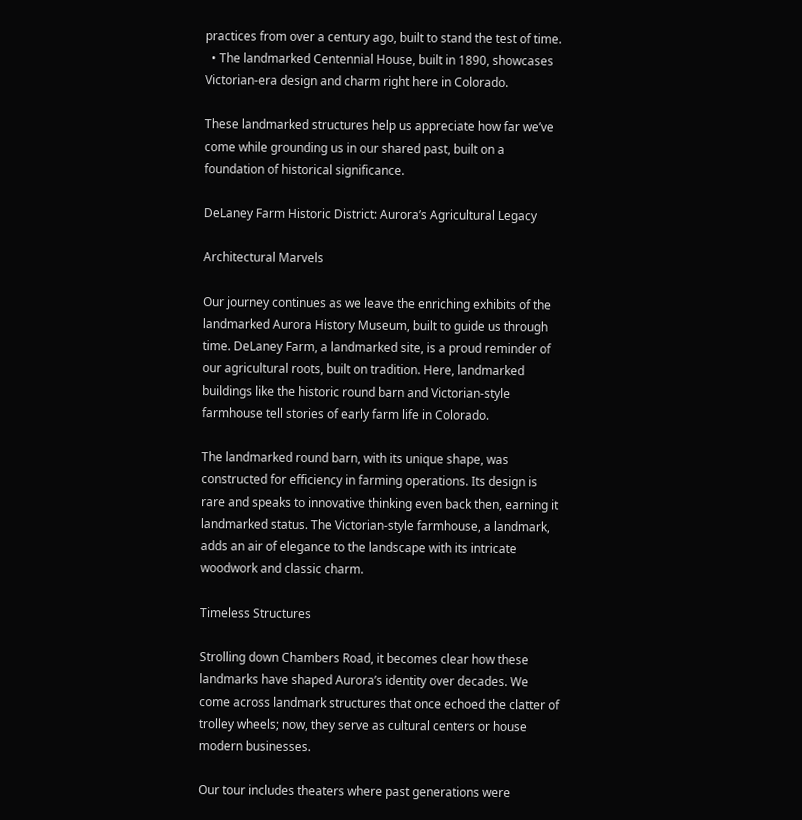practices from over a century ago, built to stand the test of time.
  • The landmarked Centennial House, built in 1890, showcases Victorian-era design and charm right here in Colorado.

These landmarked structures help us appreciate how far we’ve come while grounding us in our shared past, built on a foundation of historical significance.

DeLaney Farm Historic District: Aurora’s Agricultural Legacy

Architectural Marvels

Our journey continues as we leave the enriching exhibits of the landmarked Aurora History Museum, built to guide us through time. DeLaney Farm, a landmarked site, is a proud reminder of our agricultural roots, built on tradition. Here, landmarked buildings like the historic round barn and Victorian-style farmhouse tell stories of early farm life in Colorado.

The landmarked round barn, with its unique shape, was constructed for efficiency in farming operations. Its design is rare and speaks to innovative thinking even back then, earning it landmarked status. The Victorian-style farmhouse, a landmark, adds an air of elegance to the landscape with its intricate woodwork and classic charm.

Timeless Structures

Strolling down Chambers Road, it becomes clear how these landmarks have shaped Aurora’s identity over decades. We come across landmark structures that once echoed the clatter of trolley wheels; now, they serve as cultural centers or house modern businesses.

Our tour includes theaters where past generations were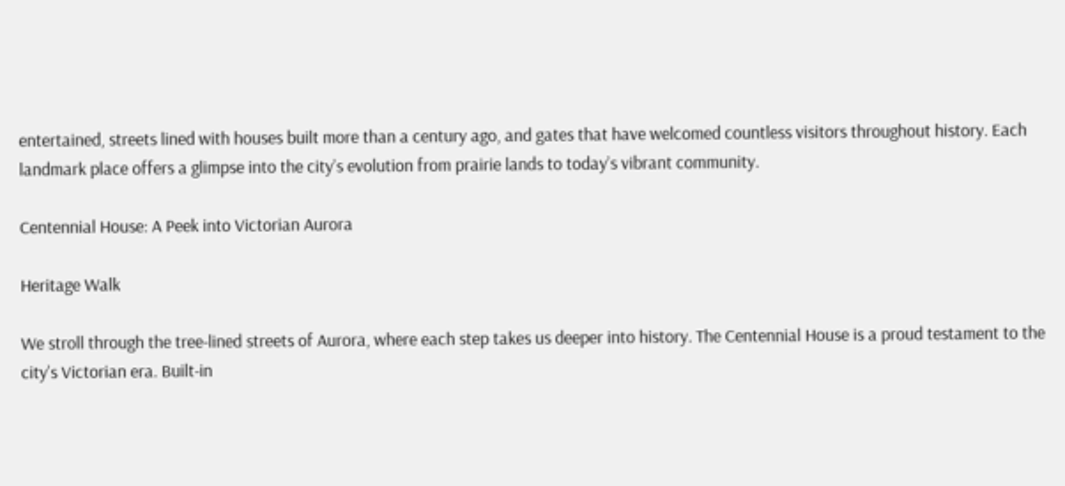entertained, streets lined with houses built more than a century ago, and gates that have welcomed countless visitors throughout history. Each landmark place offers a glimpse into the city’s evolution from prairie lands to today’s vibrant community.

Centennial House: A Peek into Victorian Aurora

Heritage Walk

We stroll through the tree-lined streets of Aurora, where each step takes us deeper into history. The Centennial House is a proud testament to the city’s Victorian era. Built-in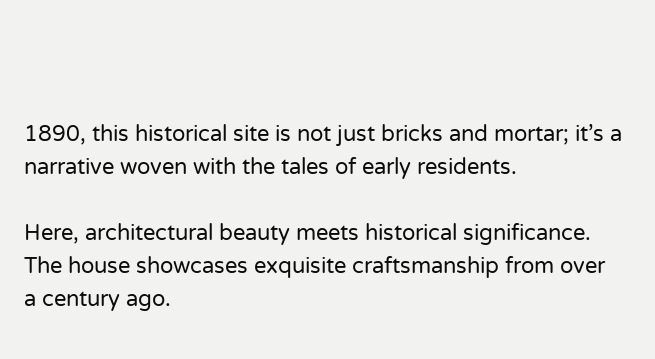1890, this historical site is not just bricks and mortar; it’s a narrative woven with the tales of early residents.

Here, architectural beauty meets historical significance. The house showcases exquisite craftsmanship from over a century ago.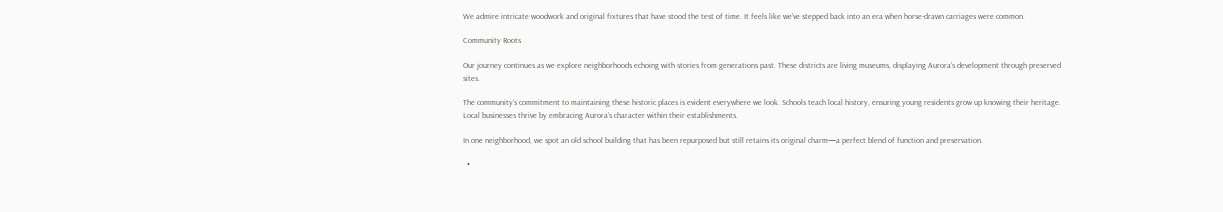We admire intricate woodwork and original fixtures that have stood the test of time. It feels like we’ve stepped back into an era when horse-drawn carriages were common.

Community Roots

Our journey continues as we explore neighborhoods echoing with stories from generations past. These districts are living museums, displaying Aurora’s development through preserved sites.

The community’s commitment to maintaining these historic places is evident everywhere we look. Schools teach local history, ensuring young residents grow up knowing their heritage. Local businesses thrive by embracing Aurora’s character within their establishments.

In one neighborhood, we spot an old school building that has been repurposed but still retains its original charm—a perfect blend of function and preservation.

  •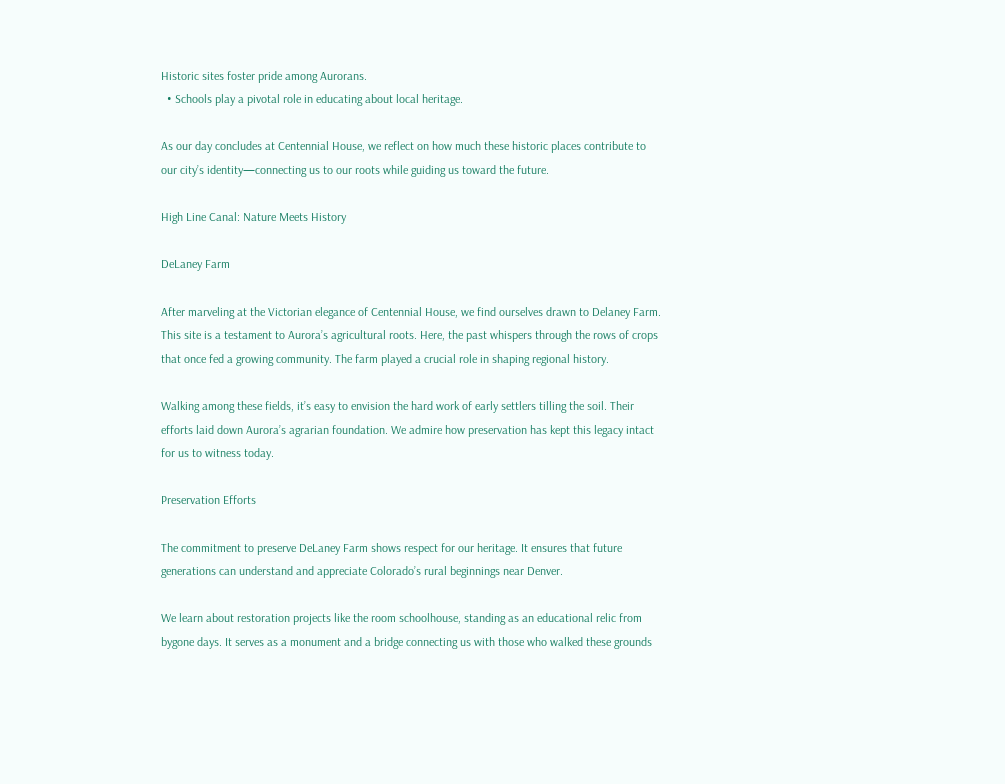Historic sites foster pride among Aurorans.
  • Schools play a pivotal role in educating about local heritage.

As our day concludes at Centennial House, we reflect on how much these historic places contribute to our city’s identity—connecting us to our roots while guiding us toward the future.

High Line Canal: Nature Meets History

DeLaney Farm

After marveling at the Victorian elegance of Centennial House, we find ourselves drawn to Delaney Farm. This site is a testament to Aurora’s agricultural roots. Here, the past whispers through the rows of crops that once fed a growing community. The farm played a crucial role in shaping regional history.

Walking among these fields, it’s easy to envision the hard work of early settlers tilling the soil. Their efforts laid down Aurora’s agrarian foundation. We admire how preservation has kept this legacy intact for us to witness today.

Preservation Efforts

The commitment to preserve DeLaney Farm shows respect for our heritage. It ensures that future generations can understand and appreciate Colorado’s rural beginnings near Denver.

We learn about restoration projects like the room schoolhouse, standing as an educational relic from bygone days. It serves as a monument and a bridge connecting us with those who walked these grounds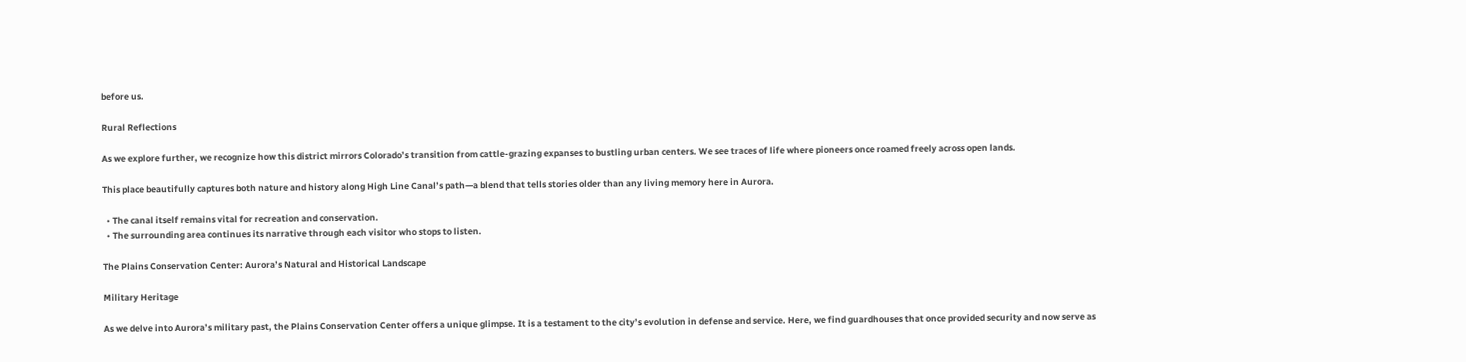before us.

Rural Reflections

As we explore further, we recognize how this district mirrors Colorado’s transition from cattle-grazing expanses to bustling urban centers. We see traces of life where pioneers once roamed freely across open lands.

This place beautifully captures both nature and history along High Line Canal’s path—a blend that tells stories older than any living memory here in Aurora.

  • The canal itself remains vital for recreation and conservation.
  • The surrounding area continues its narrative through each visitor who stops to listen.

The Plains Conservation Center: Aurora’s Natural and Historical Landscape

Military Heritage

As we delve into Aurora’s military past, the Plains Conservation Center offers a unique glimpse. It is a testament to the city’s evolution in defense and service. Here, we find guardhouses that once provided security and now serve as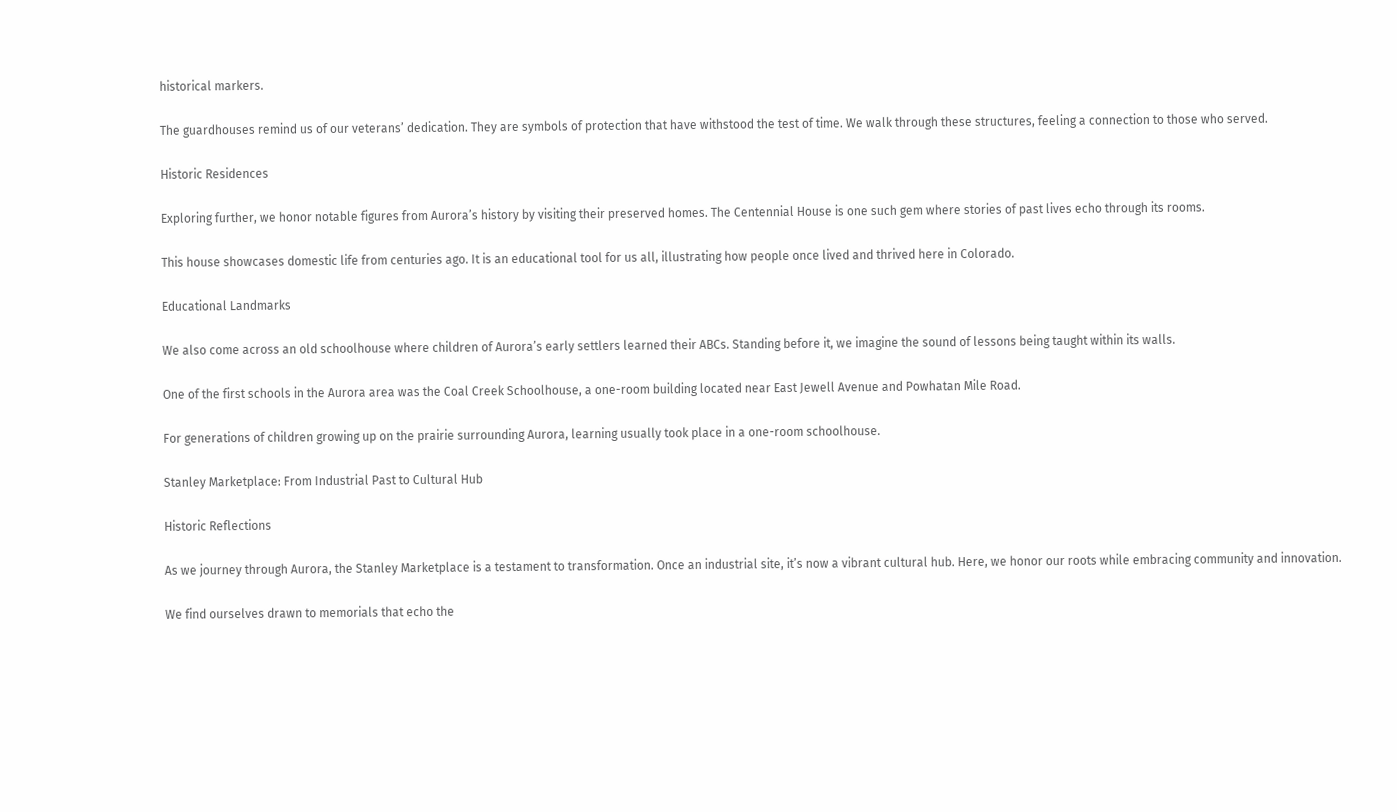historical markers.

The guardhouses remind us of our veterans’ dedication. They are symbols of protection that have withstood the test of time. We walk through these structures, feeling a connection to those who served.

Historic Residences

Exploring further, we honor notable figures from Aurora’s history by visiting their preserved homes. The Centennial House is one such gem where stories of past lives echo through its rooms.

This house showcases domestic life from centuries ago. It is an educational tool for us all, illustrating how people once lived and thrived here in Colorado.

Educational Landmarks

We also come across an old schoolhouse where children of Aurora’s early settlers learned their ABCs. Standing before it, we imagine the sound of lessons being taught within its walls.

One of the first schools in the Aurora area was the Coal Creek Schoolhouse, a one-room building located near East Jewell Avenue and Powhatan Mile Road.

For generations of children growing up on the prairie surrounding Aurora, learning usually took place in a one-room schoolhouse.

Stanley Marketplace: From Industrial Past to Cultural Hub

Historic Reflections

As we journey through Aurora, the Stanley Marketplace is a testament to transformation. Once an industrial site, it’s now a vibrant cultural hub. Here, we honor our roots while embracing community and innovation.

We find ourselves drawn to memorials that echo the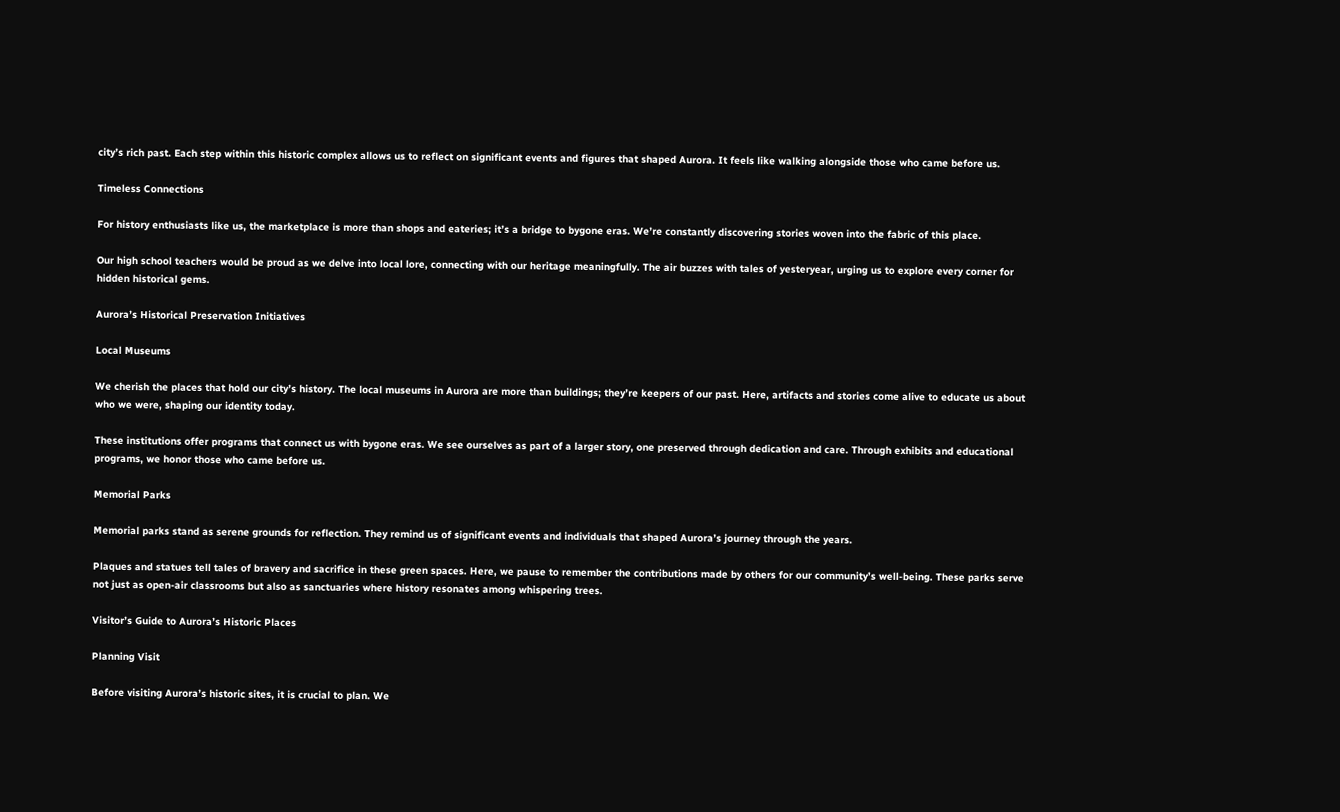city’s rich past. Each step within this historic complex allows us to reflect on significant events and figures that shaped Aurora. It feels like walking alongside those who came before us.

Timeless Connections

For history enthusiasts like us, the marketplace is more than shops and eateries; it’s a bridge to bygone eras. We’re constantly discovering stories woven into the fabric of this place.

Our high school teachers would be proud as we delve into local lore, connecting with our heritage meaningfully. The air buzzes with tales of yesteryear, urging us to explore every corner for hidden historical gems.

Aurora’s Historical Preservation Initiatives

Local Museums

We cherish the places that hold our city’s history. The local museums in Aurora are more than buildings; they’re keepers of our past. Here, artifacts and stories come alive to educate us about who we were, shaping our identity today.

These institutions offer programs that connect us with bygone eras. We see ourselves as part of a larger story, one preserved through dedication and care. Through exhibits and educational programs, we honor those who came before us.

Memorial Parks

Memorial parks stand as serene grounds for reflection. They remind us of significant events and individuals that shaped Aurora’s journey through the years.

Plaques and statues tell tales of bravery and sacrifice in these green spaces. Here, we pause to remember the contributions made by others for our community’s well-being. These parks serve not just as open-air classrooms but also as sanctuaries where history resonates among whispering trees.

Visitor’s Guide to Aurora’s Historic Places

Planning Visit

Before visiting Aurora’s historic sites, it is crucial to plan. We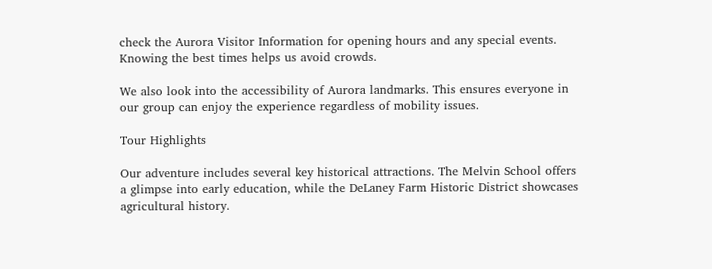check the Aurora Visitor Information for opening hours and any special events. Knowing the best times helps us avoid crowds.

We also look into the accessibility of Aurora landmarks. This ensures everyone in our group can enjoy the experience regardless of mobility issues.

Tour Highlights

Our adventure includes several key historical attractions. The Melvin School offers a glimpse into early education, while the DeLaney Farm Historic District showcases agricultural history.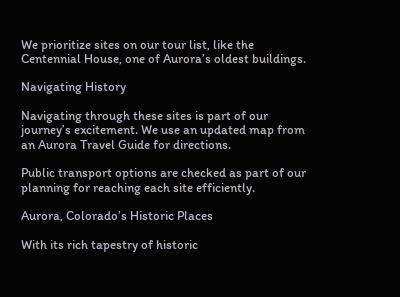We prioritize sites on our tour list, like the Centennial House, one of Aurora’s oldest buildings.

Navigating History

Navigating through these sites is part of our journey’s excitement. We use an updated map from an Aurora Travel Guide for directions.

Public transport options are checked as part of our planning for reaching each site efficiently.

Aurora, Colorado’s Historic Places

With its rich tapestry of historic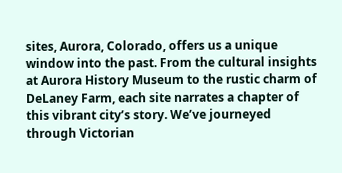sites, Aurora, Colorado, offers us a unique window into the past. From the cultural insights at Aurora History Museum to the rustic charm of DeLaney Farm, each site narrates a chapter of this vibrant city’s story. We’ve journeyed through Victorian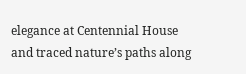elegance at Centennial House and traced nature’s paths along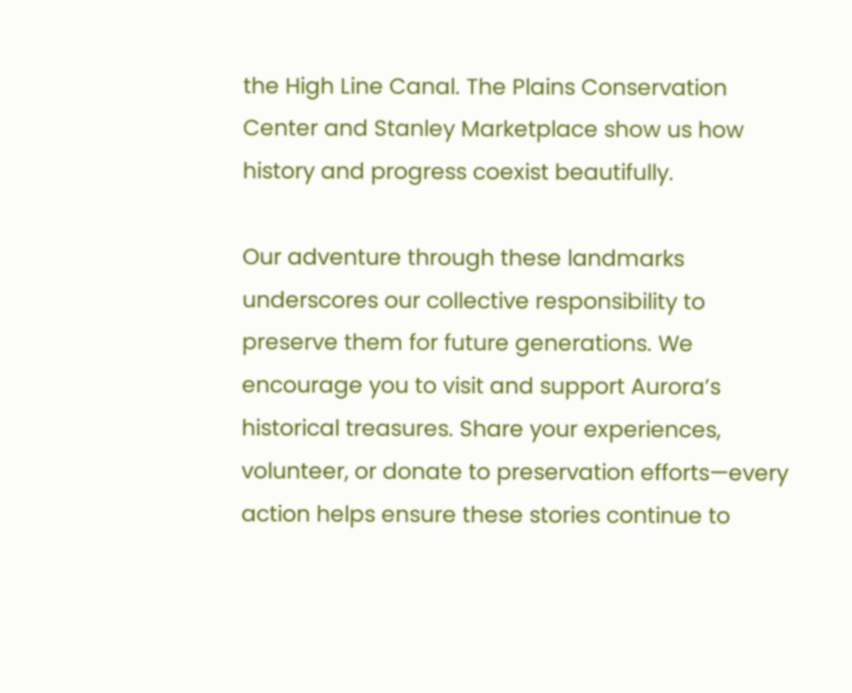the High Line Canal. The Plains Conservation Center and Stanley Marketplace show us how history and progress coexist beautifully.

Our adventure through these landmarks underscores our collective responsibility to preserve them for future generations. We encourage you to visit and support Aurora’s historical treasures. Share your experiences, volunteer, or donate to preservation efforts—every action helps ensure these stories continue to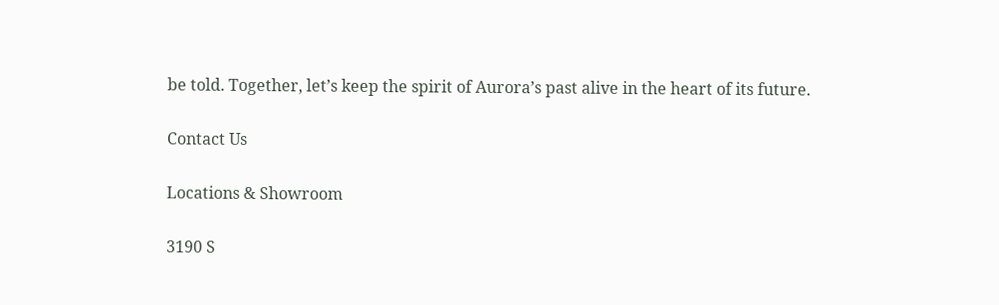be told. Together, let’s keep the spirit of Aurora’s past alive in the heart of its future.

Contact Us

Locations & Showroom

3190 S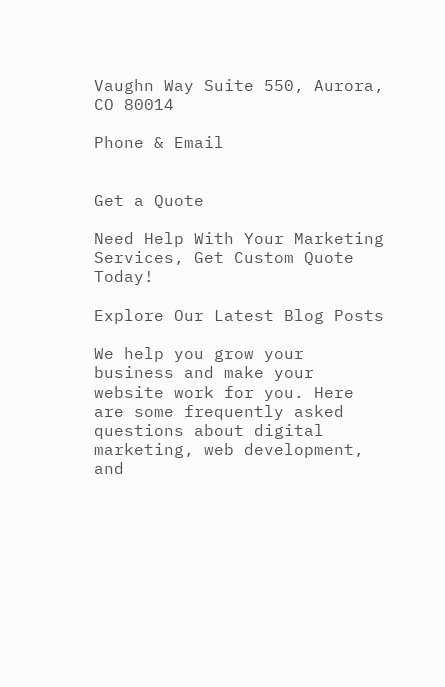Vaughn Way Suite 550, Aurora, CO 80014

Phone & Email


Get a Quote

Need Help With Your Marketing Services, Get Custom Quote Today!

Explore Our Latest Blog Posts

We help you grow your business and make your website work for you. Here are some frequently asked questions about digital marketing, web development, and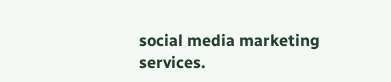social media marketing services.